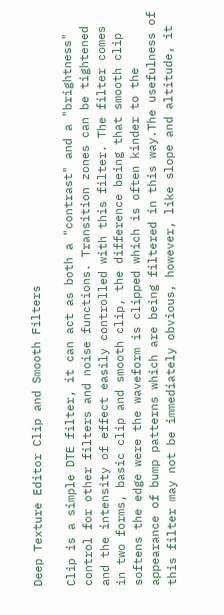Deep Texture Editor Clip and Smooth Filters

Clip is a simple DTE filter, it can act as both a "contrast" and a "brightness" control for other filters and noise functions. Transition zones can be tightened and the intensity of effect easily controlled with this filter. The filter comes in two forms, basic clip and smooth clip, the difference being that smooth clip softens the edge were the waveform is clipped which is often kinder to the appearance of bump patterns which are being filtered in this way.The usefulness of this filter may not be immediately obvious, however, like slope and altitude, it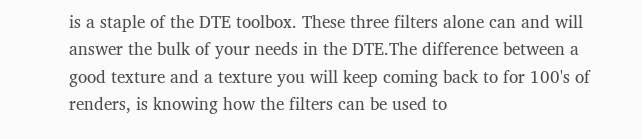is a staple of the DTE toolbox. These three filters alone can and will answer the bulk of your needs in the DTE.The difference between a good texture and a texture you will keep coming back to for 100's of renders, is knowing how the filters can be used to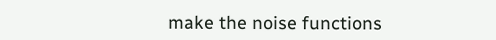make the noise functions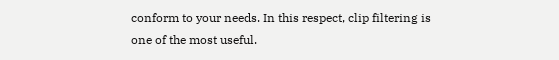conform to your needs. In this respect, clip filtering is one of the most useful.